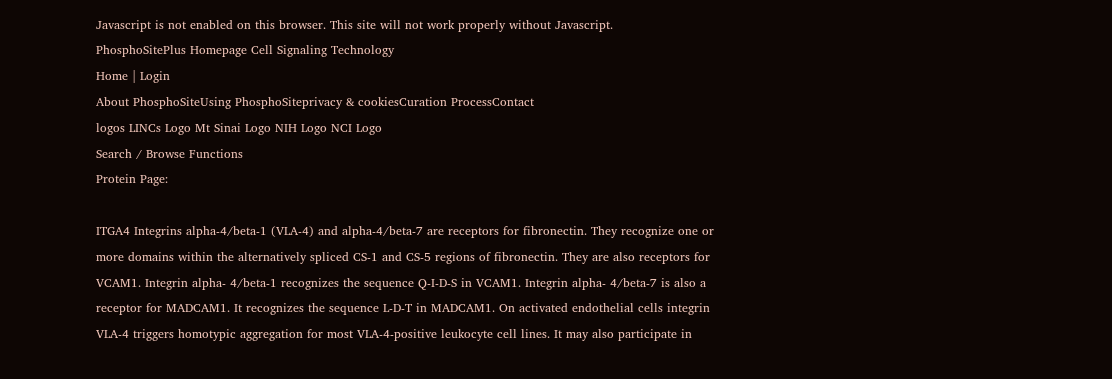Javascript is not enabled on this browser. This site will not work properly without Javascript.
PhosphoSitePlus Homepage Cell Signaling Technology
Home | Login
About PhosphoSiteUsing PhosphoSiteprivacy & cookiesCuration ProcessContact
logos LINCs Logo Mt Sinai Logo NIH Logo NCI Logo
Search / Browse Functions
Protein Page:

ITGA4 Integrins alpha-4/beta-1 (VLA-4) and alpha-4/beta-7 are receptors for fibronectin. They recognize one or more domains within the alternatively spliced CS-1 and CS-5 regions of fibronectin. They are also receptors for VCAM1. Integrin alpha- 4/beta-1 recognizes the sequence Q-I-D-S in VCAM1. Integrin alpha- 4/beta-7 is also a receptor for MADCAM1. It recognizes the sequence L-D-T in MADCAM1. On activated endothelial cells integrin VLA-4 triggers homotypic aggregation for most VLA-4-positive leukocyte cell lines. It may also participate in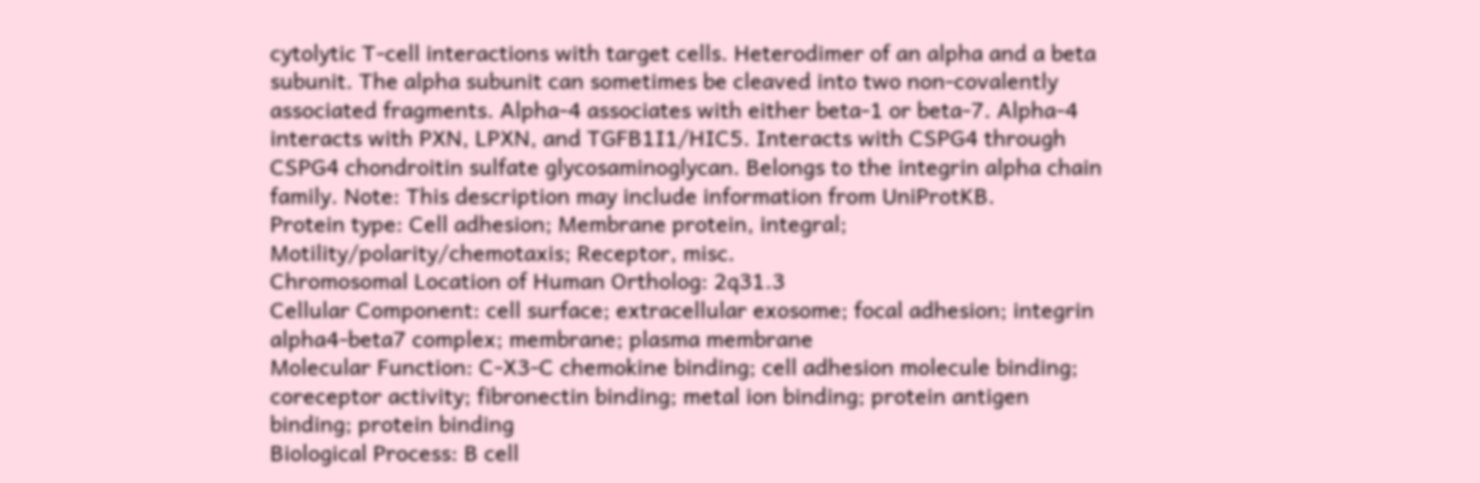cytolytic T-cell interactions with target cells. Heterodimer of an alpha and a beta subunit. The alpha subunit can sometimes be cleaved into two non-covalently associated fragments. Alpha-4 associates with either beta-1 or beta-7. Alpha-4 interacts with PXN, LPXN, and TGFB1I1/HIC5. Interacts with CSPG4 through CSPG4 chondroitin sulfate glycosaminoglycan. Belongs to the integrin alpha chain family. Note: This description may include information from UniProtKB.
Protein type: Cell adhesion; Membrane protein, integral; Motility/polarity/chemotaxis; Receptor, misc.
Chromosomal Location of Human Ortholog: 2q31.3
Cellular Component: cell surface; extracellular exosome; focal adhesion; integrin alpha4-beta7 complex; membrane; plasma membrane
Molecular Function: C-X3-C chemokine binding; cell adhesion molecule binding; coreceptor activity; fibronectin binding; metal ion binding; protein antigen binding; protein binding
Biological Process: B cell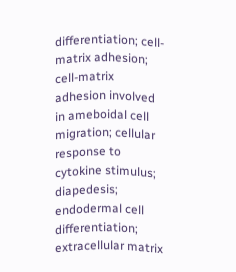differentiation; cell-matrix adhesion; cell-matrix adhesion involved in ameboidal cell migration; cellular response to cytokine stimulus; diapedesis; endodermal cell differentiation; extracellular matrix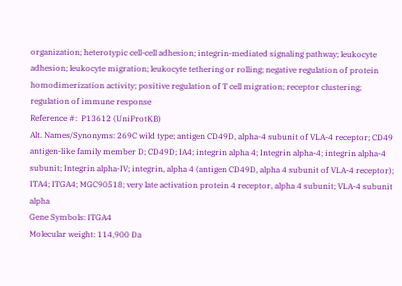organization; heterotypic cell-cell adhesion; integrin-mediated signaling pathway; leukocyte adhesion; leukocyte migration; leukocyte tethering or rolling; negative regulation of protein homodimerization activity; positive regulation of T cell migration; receptor clustering; regulation of immune response
Reference #:  P13612 (UniProtKB)
Alt. Names/Synonyms: 269C wild type; antigen CD49D, alpha-4 subunit of VLA-4 receptor; CD49 antigen-like family member D; CD49D; IA4; integrin alpha 4; Integrin alpha-4; integrin alpha-4 subunit; Integrin alpha-IV; integrin, alpha 4 (antigen CD49D, alpha 4 subunit of VLA-4 receptor); ITA4; ITGA4; MGC90518; very late activation protein 4 receptor, alpha 4 subunit; VLA-4 subunit alpha
Gene Symbols: ITGA4
Molecular weight: 114,900 Da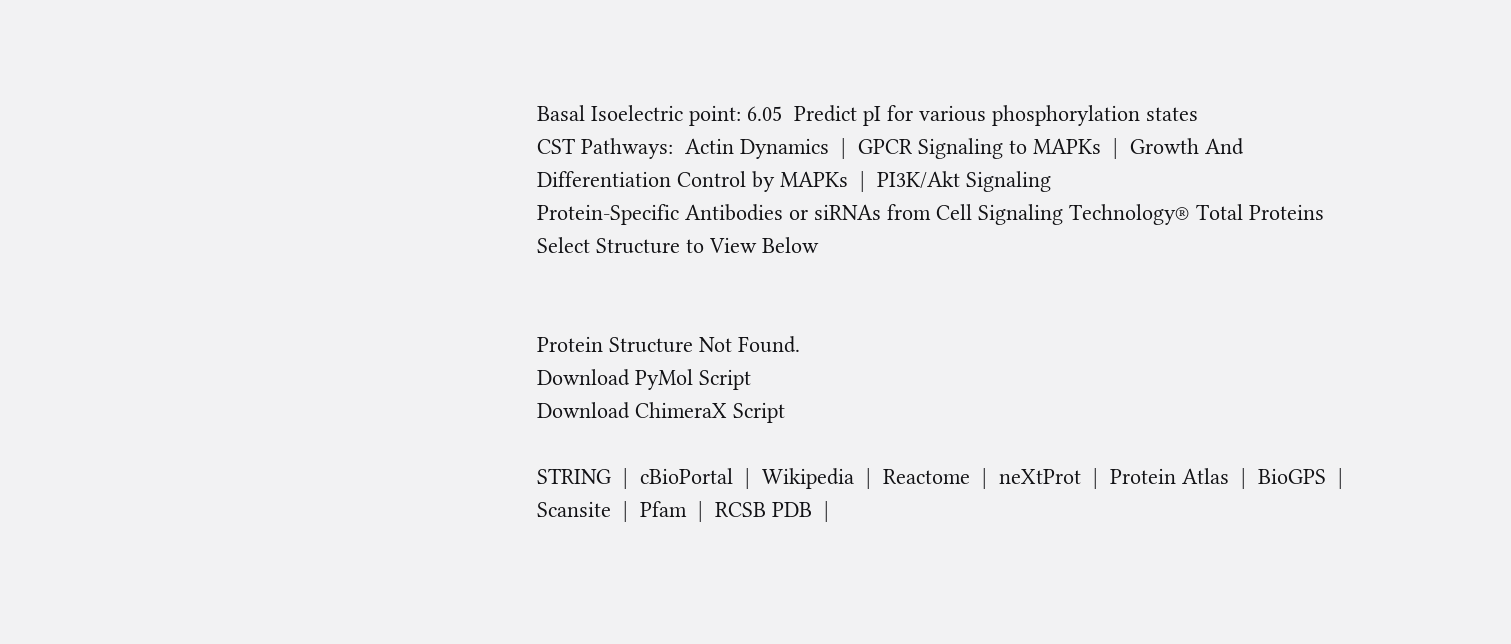Basal Isoelectric point: 6.05  Predict pI for various phosphorylation states
CST Pathways:  Actin Dynamics  |  GPCR Signaling to MAPKs  |  Growth And Differentiation Control by MAPKs  |  PI3K/Akt Signaling
Protein-Specific Antibodies or siRNAs from Cell Signaling Technology® Total Proteins
Select Structure to View Below


Protein Structure Not Found.
Download PyMol Script
Download ChimeraX Script

STRING  |  cBioPortal  |  Wikipedia  |  Reactome  |  neXtProt  |  Protein Atlas  |  BioGPS  |  Scansite  |  Pfam  |  RCSB PDB  |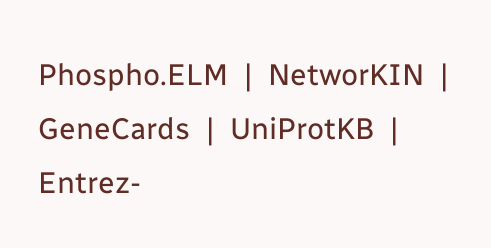Phospho.ELM  |  NetworKIN  |  GeneCards  |  UniProtKB  |  Entrez-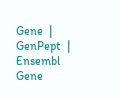Gene  |  GenPept  |  Ensembl Gene